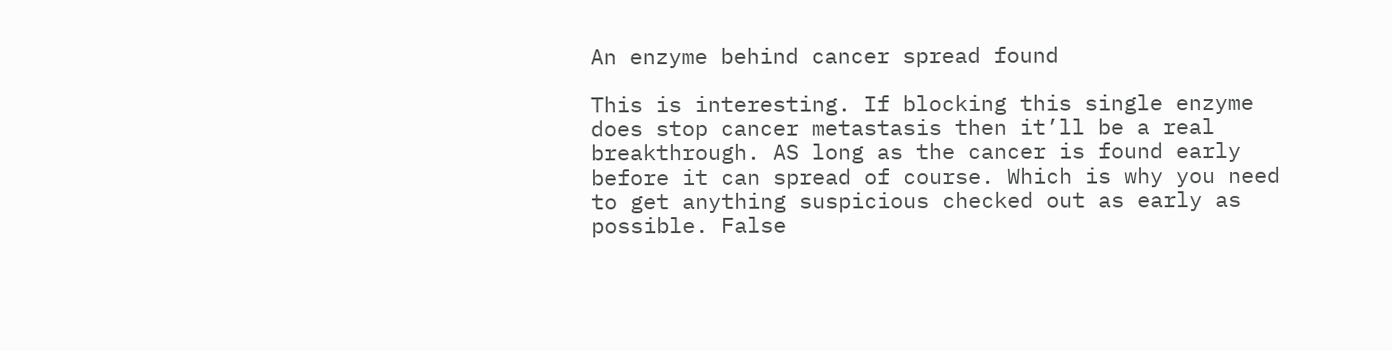An enzyme behind cancer spread found

This is interesting. If blocking this single enzyme does stop cancer metastasis then it’ll be a real breakthrough. AS long as the cancer is found early before it can spread of course. Which is why you need to get anything suspicious checked out as early as possible. False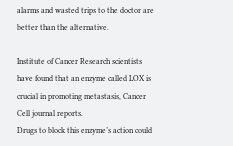alarms and wasted trips to the doctor are better than the alternative.

Institute of Cancer Research scientists have found that an enzyme called LOX is crucial in promoting metastasis, Cancer Cell journal reports.
Drugs to block this enzyme’s action could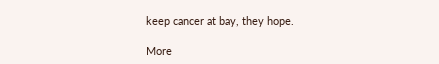keep cancer at bay, they hope.

More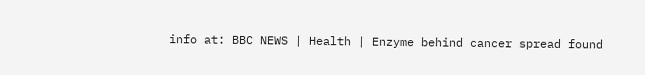info at: BBC NEWS | Health | Enzyme behind cancer spread found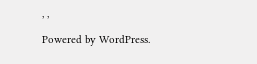, ,

Powered by WordPress.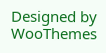Designed by WooThemes